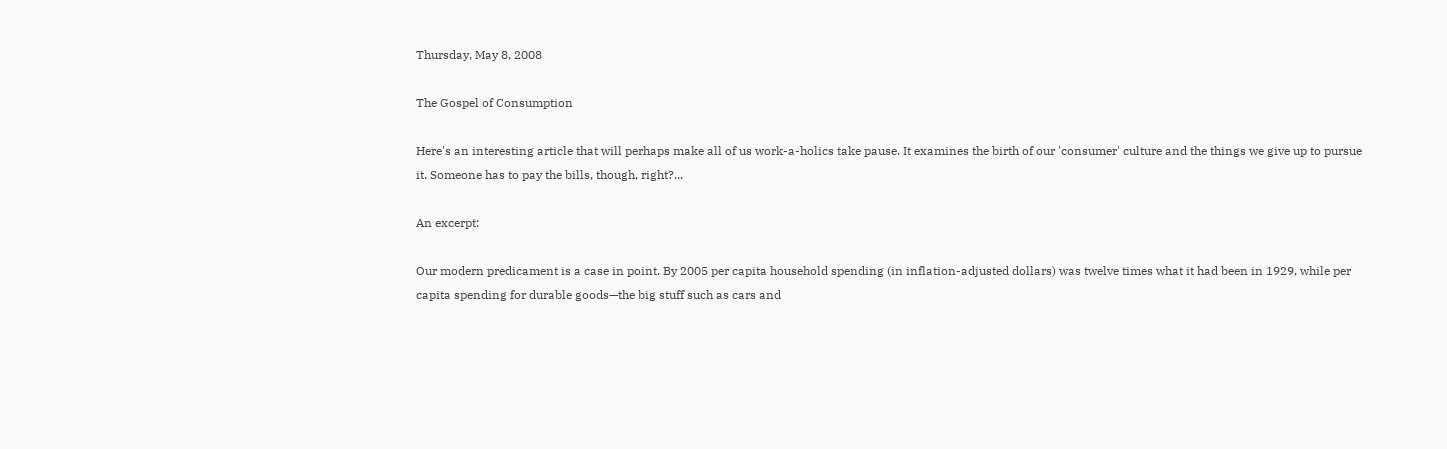Thursday, May 8, 2008

The Gospel of Consumption

Here's an interesting article that will perhaps make all of us work-a-holics take pause. It examines the birth of our 'consumer' culture and the things we give up to pursue it. Someone has to pay the bills, though, right?...

An excerpt:

Our modern predicament is a case in point. By 2005 per capita household spending (in inflation-adjusted dollars) was twelve times what it had been in 1929, while per capita spending for durable goods—the big stuff such as cars and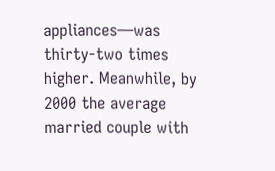appliances—was thirty-two times higher. Meanwhile, by 2000 the average married couple with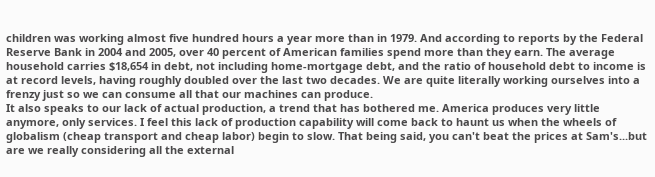children was working almost five hundred hours a year more than in 1979. And according to reports by the Federal Reserve Bank in 2004 and 2005, over 40 percent of American families spend more than they earn. The average household carries $18,654 in debt, not including home-mortgage debt, and the ratio of household debt to income is at record levels, having roughly doubled over the last two decades. We are quite literally working ourselves into a frenzy just so we can consume all that our machines can produce.
It also speaks to our lack of actual production, a trend that has bothered me. America produces very little anymore, only services. I feel this lack of production capability will come back to haunt us when the wheels of globalism (cheap transport and cheap labor) begin to slow. That being said, you can't beat the prices at Sam's...but are we really considering all the external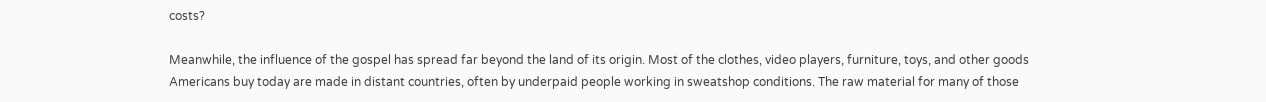costs?

Meanwhile, the influence of the gospel has spread far beyond the land of its origin. Most of the clothes, video players, furniture, toys, and other goods Americans buy today are made in distant countries, often by underpaid people working in sweatshop conditions. The raw material for many of those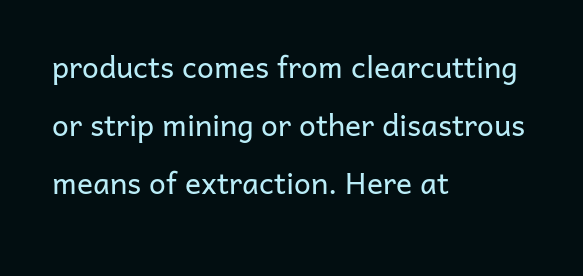products comes from clearcutting or strip mining or other disastrous means of extraction. Here at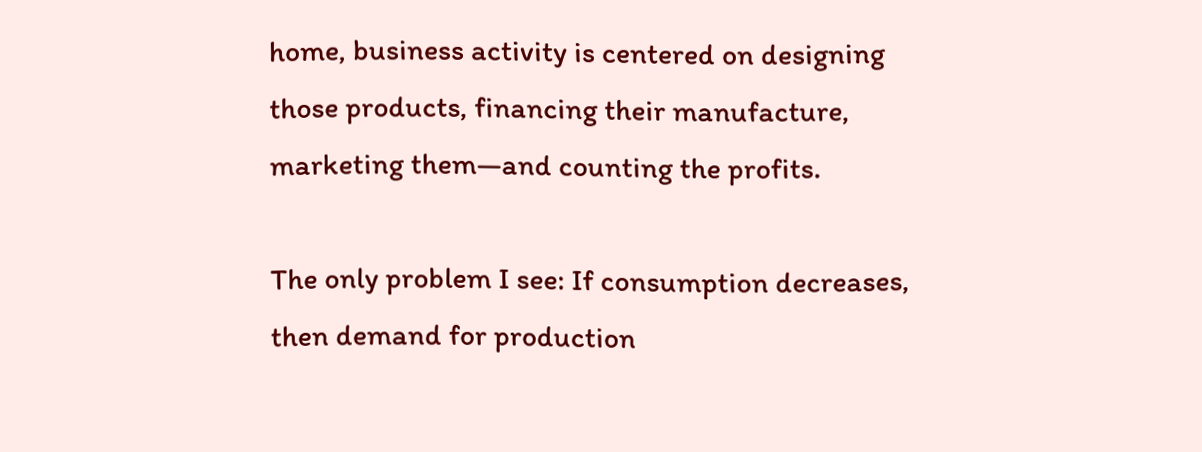home, business activity is centered on designing those products, financing their manufacture, marketing them—and counting the profits.

The only problem I see: If consumption decreases, then demand for production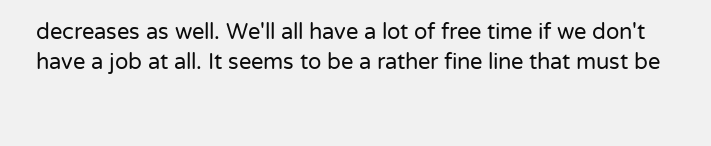decreases as well. We'll all have a lot of free time if we don't have a job at all. It seems to be a rather fine line that must be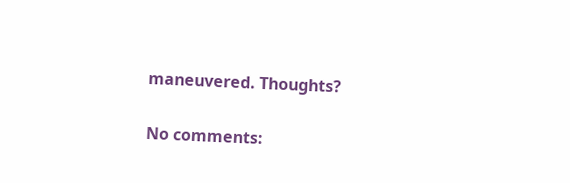maneuvered. Thoughts?

No comments: